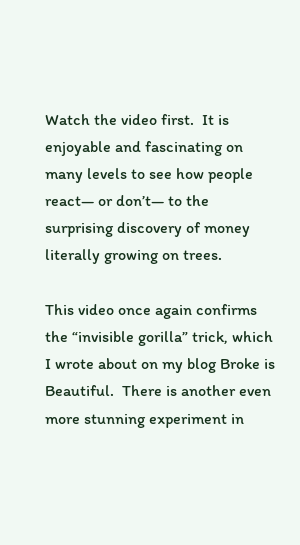Watch the video first.  It is enjoyable and fascinating on many levels to see how people react— or don’t— to the surprising discovery of money literally growing on trees.

This video once again confirms the “invisible gorilla” trick, which I wrote about on my blog Broke is Beautiful.  There is another even more stunning experiment in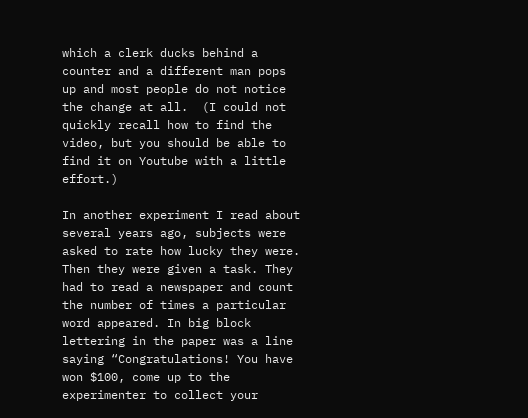which a clerk ducks behind a counter and a different man pops up and most people do not notice the change at all.  (I could not quickly recall how to find the video, but you should be able to find it on Youtube with a little effort.)

In another experiment I read about several years ago, subjects were asked to rate how lucky they were. Then they were given a task. They had to read a newspaper and count the number of times a particular word appeared. In big block lettering in the paper was a line saying “Congratulations! You have won $100, come up to the experimenter to collect your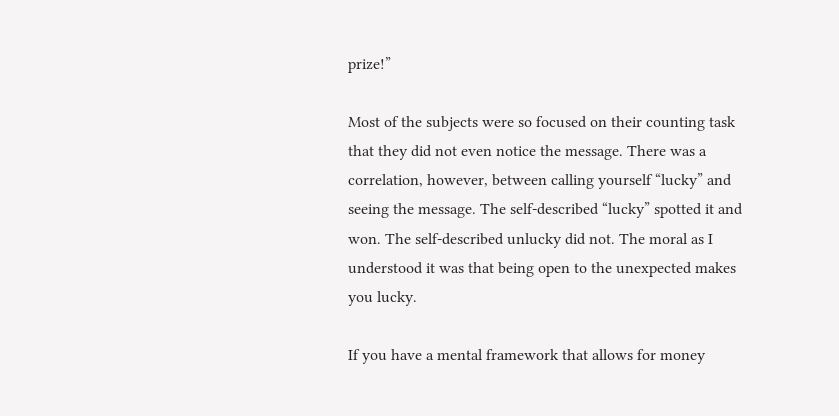prize!”

Most of the subjects were so focused on their counting task that they did not even notice the message. There was a correlation, however, between calling yourself “lucky” and seeing the message. The self-described “lucky” spotted it and won. The self-described unlucky did not. The moral as I understood it was that being open to the unexpected makes you lucky.

If you have a mental framework that allows for money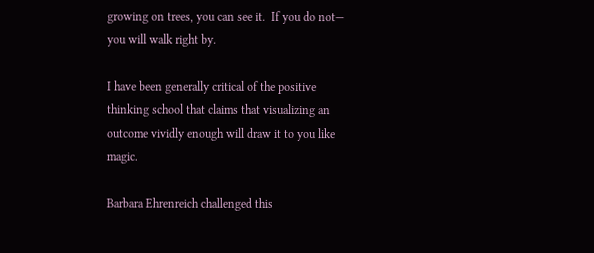growing on trees, you can see it.  If you do not— you will walk right by.

I have been generally critical of the positive thinking school that claims that visualizing an outcome vividly enough will draw it to you like magic.

Barbara Ehrenreich challenged this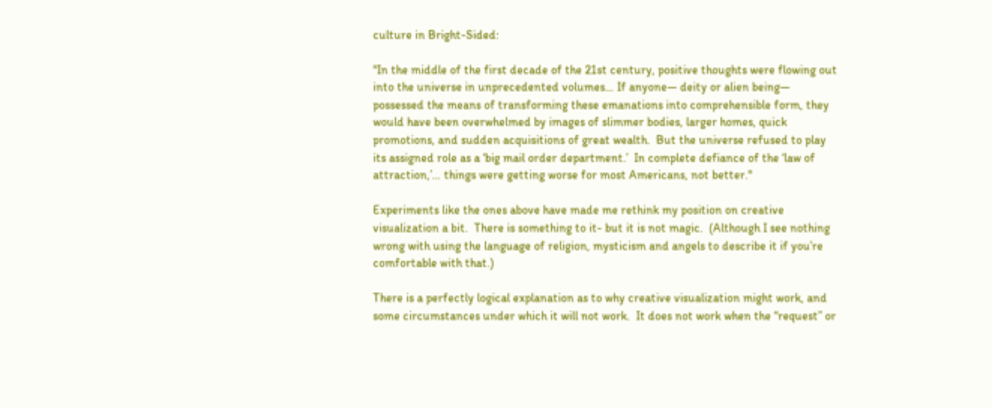culture in Bright-Sided:

"In the middle of the first decade of the 21st century, positive thoughts were flowing out into the universe in unprecedented volumes… If anyone— deity or alien being— possessed the means of transforming these emanations into comprehensible form, they would have been overwhelmed by images of slimmer bodies, larger homes, quick promotions, and sudden acquisitions of great wealth.  But the universe refused to play its assigned role as a ‘big mail order department.’  In complete defiance of the ‘law of attraction,’… things were getting worse for most Americans, not better."

Experiments like the ones above have made me rethink my position on creative visualization a bit.  There is something to it- but it is not magic.  (Although I see nothing wrong with using the language of religion, mysticism and angels to describe it if you’re comfortable with that.)

There is a perfectly logical explanation as to why creative visualization might work, and some circumstances under which it will not work.  It does not work when the “request” or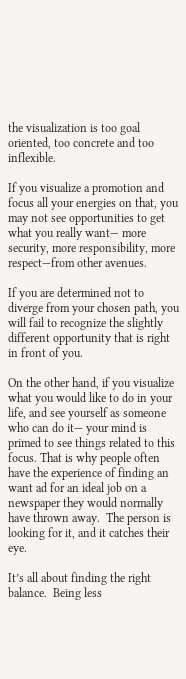the visualization is too goal oriented, too concrete and too inflexible.

If you visualize a promotion and focus all your energies on that, you may not see opportunities to get what you really want— more security, more responsibility, more respect—from other avenues.

If you are determined not to diverge from your chosen path, you will fail to recognize the slightly different opportunity that is right in front of you.

On the other hand, if you visualize what you would like to do in your life, and see yourself as someone who can do it— your mind is primed to see things related to this focus. That is why people often have the experience of finding an want ad for an ideal job on a newspaper they would normally have thrown away.  The person is looking for it, and it catches their eye.

It’s all about finding the right balance.  Being less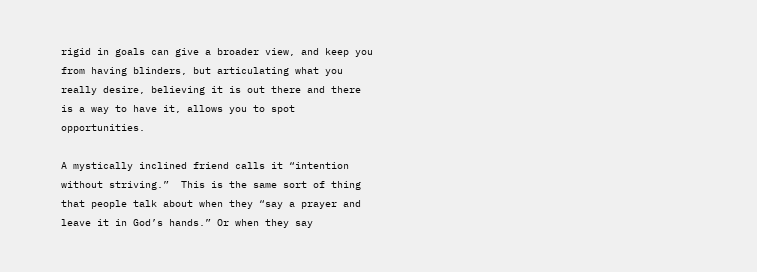rigid in goals can give a broader view, and keep you from having blinders, but articulating what you really desire, believing it is out there and there is a way to have it, allows you to spot opportunities.

A mystically inclined friend calls it “intention without striving.”  This is the same sort of thing that people talk about when they “say a prayer and leave it in God’s hands.” Or when they say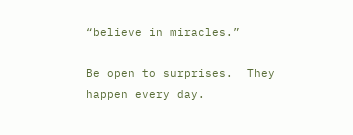“believe in miracles.”

Be open to surprises.  They happen every day.